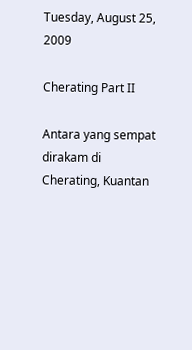Tuesday, August 25, 2009

Cherating Part II

Antara yang sempat dirakam di Cherating, Kuantan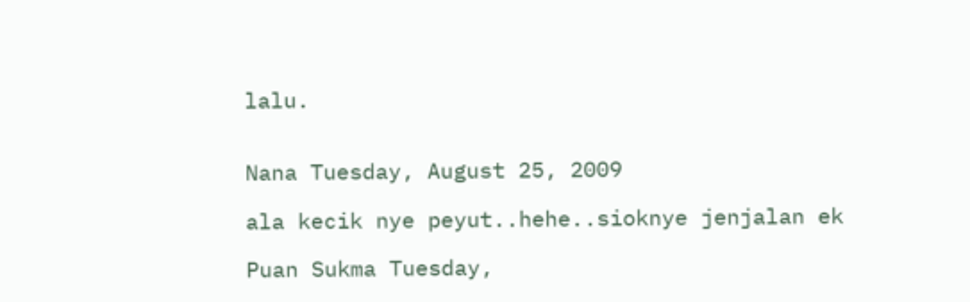lalu.


Nana Tuesday, August 25, 2009

ala kecik nye peyut..hehe..sioknye jenjalan ek

Puan Sukma Tuesday,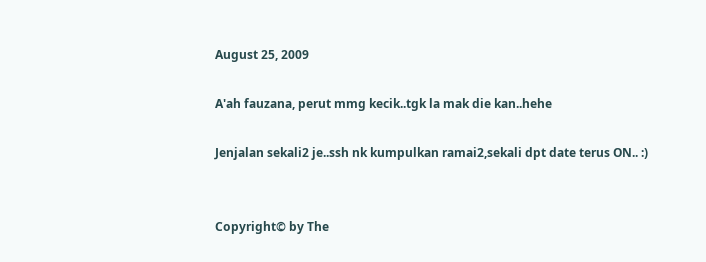August 25, 2009

A'ah fauzana, perut mmg kecik..tgk la mak die kan..hehe

Jenjalan sekali2 je..ssh nk kumpulkan ramai2,sekali dpt date terus ON.. :)


Copyright© by The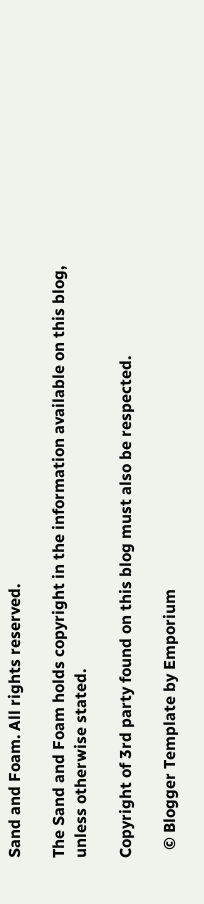Sand and Foam. All rights reserved.

The Sand and Foam holds copyright in the information available on this blog, unless otherwise stated.

Copyright of 3rd party found on this blog must also be respected.

  © Blogger Template by Emporium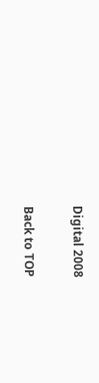Digital 2008

Back to TOP